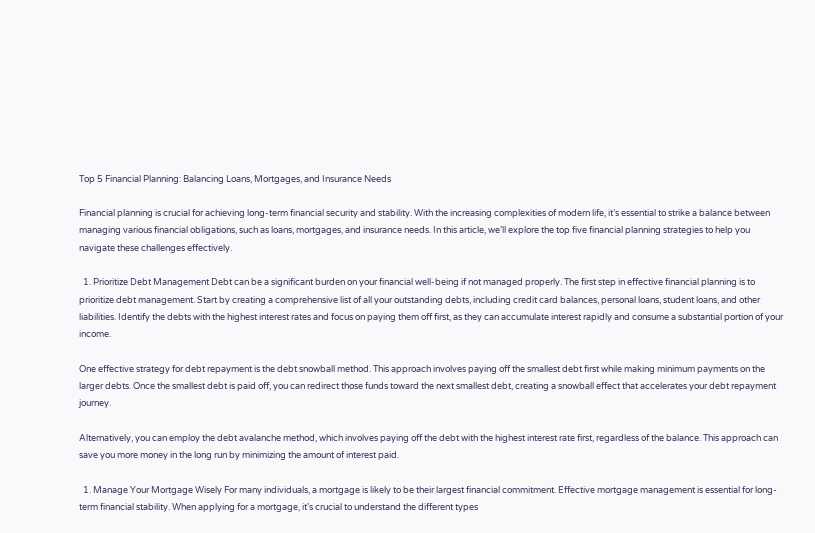Top 5 Financial Planning: Balancing Loans, Mortgages, and Insurance Needs

Financial planning is crucial for achieving long-term financial security and stability. With the increasing complexities of modern life, it’s essential to strike a balance between managing various financial obligations, such as loans, mortgages, and insurance needs. In this article, we’ll explore the top five financial planning strategies to help you navigate these challenges effectively.

  1. Prioritize Debt Management Debt can be a significant burden on your financial well-being if not managed properly. The first step in effective financial planning is to prioritize debt management. Start by creating a comprehensive list of all your outstanding debts, including credit card balances, personal loans, student loans, and other liabilities. Identify the debts with the highest interest rates and focus on paying them off first, as they can accumulate interest rapidly and consume a substantial portion of your income.

One effective strategy for debt repayment is the debt snowball method. This approach involves paying off the smallest debt first while making minimum payments on the larger debts. Once the smallest debt is paid off, you can redirect those funds toward the next smallest debt, creating a snowball effect that accelerates your debt repayment journey.

Alternatively, you can employ the debt avalanche method, which involves paying off the debt with the highest interest rate first, regardless of the balance. This approach can save you more money in the long run by minimizing the amount of interest paid.

  1. Manage Your Mortgage Wisely For many individuals, a mortgage is likely to be their largest financial commitment. Effective mortgage management is essential for long-term financial stability. When applying for a mortgage, it’s crucial to understand the different types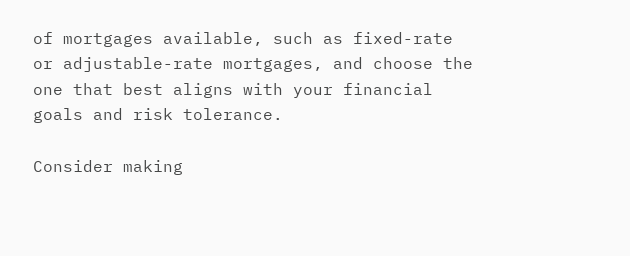of mortgages available, such as fixed-rate or adjustable-rate mortgages, and choose the one that best aligns with your financial goals and risk tolerance.

Consider making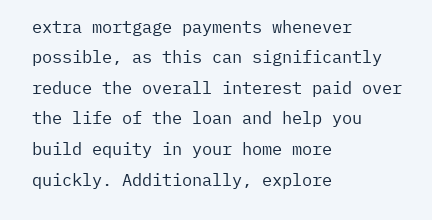extra mortgage payments whenever possible, as this can significantly reduce the overall interest paid over the life of the loan and help you build equity in your home more quickly. Additionally, explore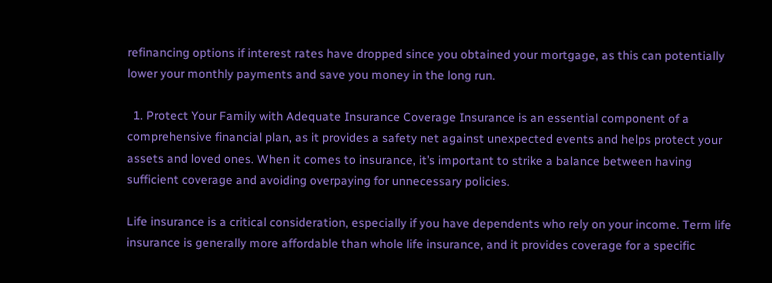refinancing options if interest rates have dropped since you obtained your mortgage, as this can potentially lower your monthly payments and save you money in the long run.

  1. Protect Your Family with Adequate Insurance Coverage Insurance is an essential component of a comprehensive financial plan, as it provides a safety net against unexpected events and helps protect your assets and loved ones. When it comes to insurance, it’s important to strike a balance between having sufficient coverage and avoiding overpaying for unnecessary policies.

Life insurance is a critical consideration, especially if you have dependents who rely on your income. Term life insurance is generally more affordable than whole life insurance, and it provides coverage for a specific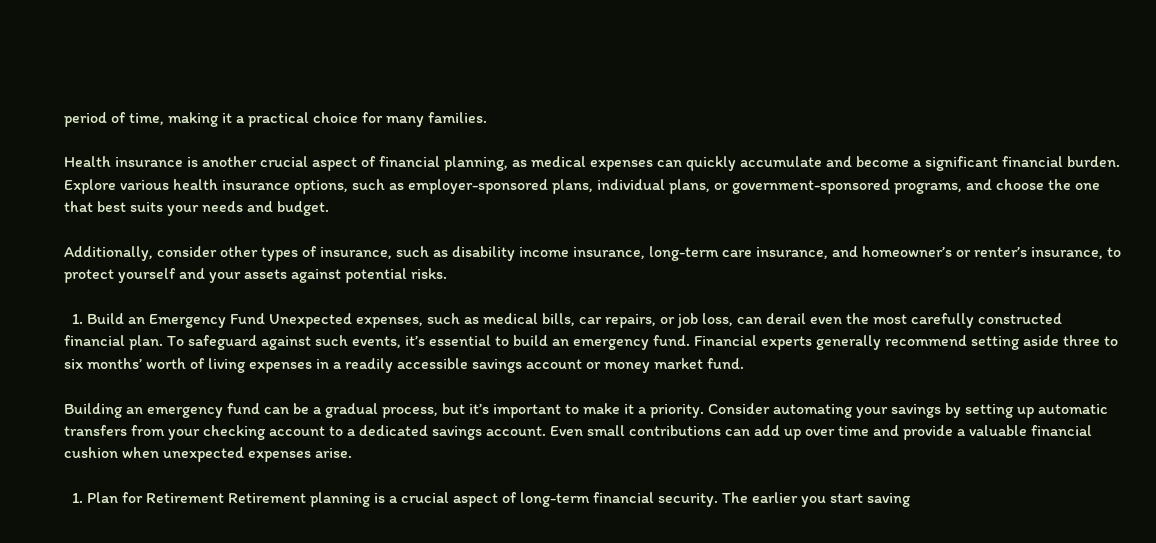period of time, making it a practical choice for many families.

Health insurance is another crucial aspect of financial planning, as medical expenses can quickly accumulate and become a significant financial burden. Explore various health insurance options, such as employer-sponsored plans, individual plans, or government-sponsored programs, and choose the one that best suits your needs and budget.

Additionally, consider other types of insurance, such as disability income insurance, long-term care insurance, and homeowner’s or renter’s insurance, to protect yourself and your assets against potential risks.

  1. Build an Emergency Fund Unexpected expenses, such as medical bills, car repairs, or job loss, can derail even the most carefully constructed financial plan. To safeguard against such events, it’s essential to build an emergency fund. Financial experts generally recommend setting aside three to six months’ worth of living expenses in a readily accessible savings account or money market fund.

Building an emergency fund can be a gradual process, but it’s important to make it a priority. Consider automating your savings by setting up automatic transfers from your checking account to a dedicated savings account. Even small contributions can add up over time and provide a valuable financial cushion when unexpected expenses arise.

  1. Plan for Retirement Retirement planning is a crucial aspect of long-term financial security. The earlier you start saving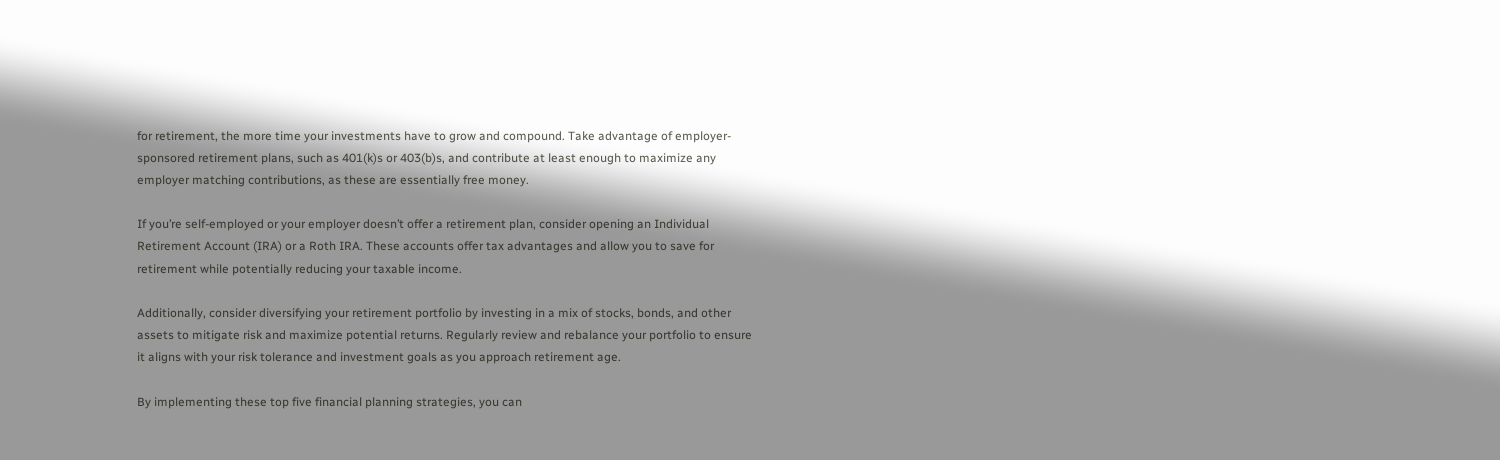for retirement, the more time your investments have to grow and compound. Take advantage of employer-sponsored retirement plans, such as 401(k)s or 403(b)s, and contribute at least enough to maximize any employer matching contributions, as these are essentially free money.

If you’re self-employed or your employer doesn’t offer a retirement plan, consider opening an Individual Retirement Account (IRA) or a Roth IRA. These accounts offer tax advantages and allow you to save for retirement while potentially reducing your taxable income.

Additionally, consider diversifying your retirement portfolio by investing in a mix of stocks, bonds, and other assets to mitigate risk and maximize potential returns. Regularly review and rebalance your portfolio to ensure it aligns with your risk tolerance and investment goals as you approach retirement age.

By implementing these top five financial planning strategies, you can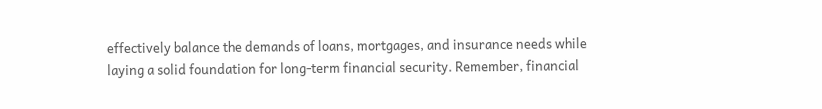effectively balance the demands of loans, mortgages, and insurance needs while laying a solid foundation for long-term financial security. Remember, financial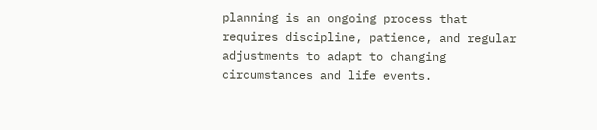planning is an ongoing process that requires discipline, patience, and regular adjustments to adapt to changing circumstances and life events.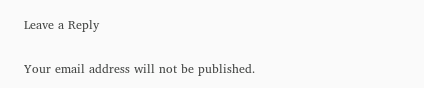Leave a Reply

Your email address will not be published.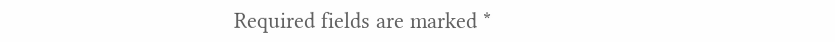Required fields are marked *